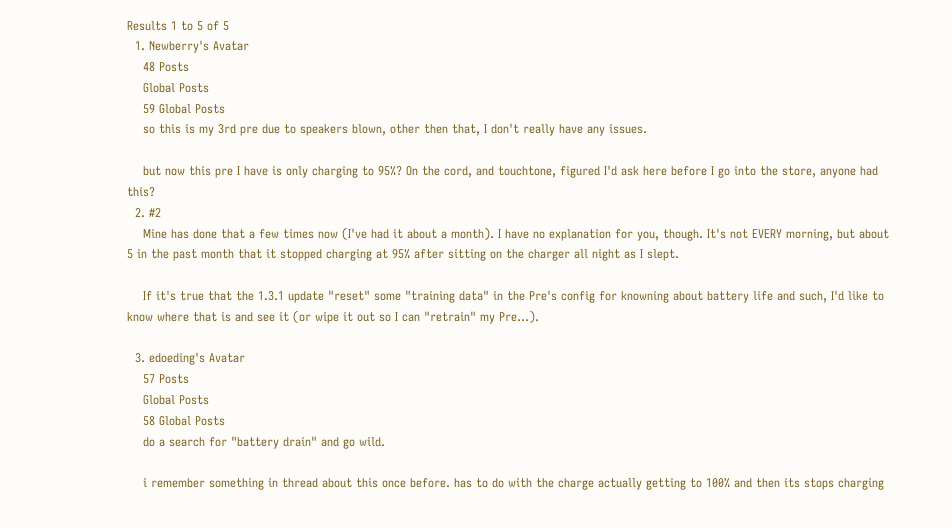Results 1 to 5 of 5
  1. Newberry's Avatar
    48 Posts
    Global Posts
    59 Global Posts
    so this is my 3rd pre due to speakers blown, other then that, I don't really have any issues.

    but now this pre I have is only charging to 95%? On the cord, and touchtone, figured I'd ask here before I go into the store, anyone had this?
  2. #2
    Mine has done that a few times now (I've had it about a month). I have no explanation for you, though. It's not EVERY morning, but about 5 in the past month that it stopped charging at 95% after sitting on the charger all night as I slept.

    If it's true that the 1.3.1 update "reset" some "training data" in the Pre's config for knowning about battery life and such, I'd like to know where that is and see it (or wipe it out so I can "retrain" my Pre...).

  3. edoeding's Avatar
    57 Posts
    Global Posts
    58 Global Posts
    do a search for "battery drain" and go wild.

    i remember something in thread about this once before. has to do with the charge actually getting to 100% and then its stops charging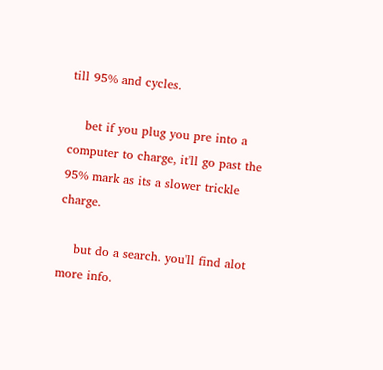till 95% and cycles.

    bet if you plug you pre into a computer to charge, it'll go past the 95% mark as its a slower trickle charge.

    but do a search. you'll find alot more info.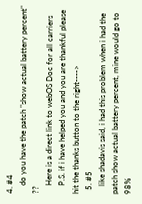4. #4
    do you have the patch "show actual battery percent" ??
    Here is a direct link to webOS Doc for all carriers
    P.S. if i have helped you and you are thankful please hit the thanks button to the right---->
  5. #5
    like shadavis said, i had this problem when i had the patch show actual battery percent, mine would go to 98%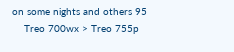on some nights and others 95
    Treo 700wx > Treo 755p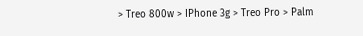> Treo 800w > IPhone 3g > Treo Pro > Palm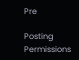Pre

Posting Permissions